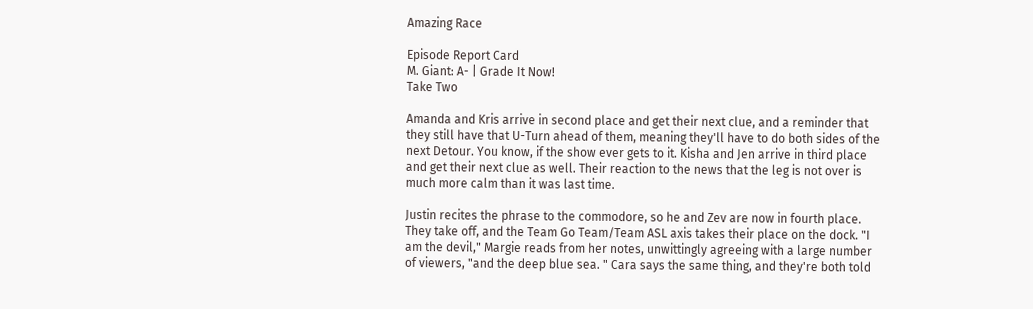Amazing Race

Episode Report Card
M. Giant: A- | Grade It Now!
Take Two

Amanda and Kris arrive in second place and get their next clue, and a reminder that they still have that U-Turn ahead of them, meaning they'll have to do both sides of the next Detour. You know, if the show ever gets to it. Kisha and Jen arrive in third place and get their next clue as well. Their reaction to the news that the leg is not over is much more calm than it was last time.

Justin recites the phrase to the commodore, so he and Zev are now in fourth place. They take off, and the Team Go Team/Team ASL axis takes their place on the dock. "I am the devil," Margie reads from her notes, unwittingly agreeing with a large number of viewers, "and the deep blue sea. " Cara says the same thing, and they're both told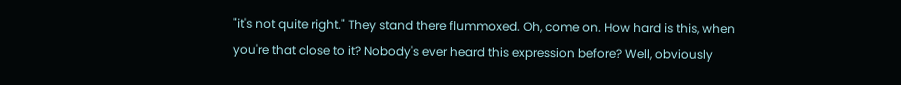"it's not quite right." They stand there flummoxed. Oh, come on. How hard is this, when you're that close to it? Nobody's ever heard this expression before? Well, obviously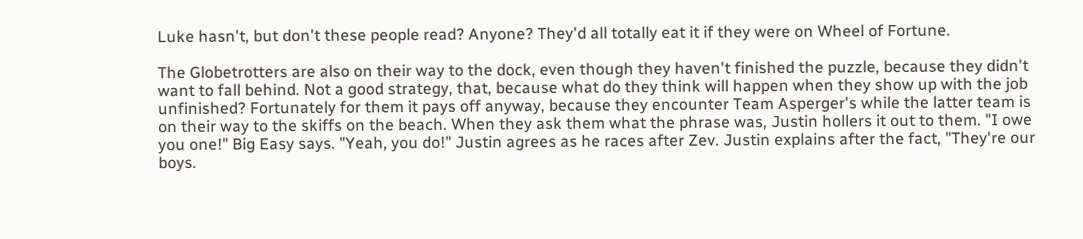Luke hasn't, but don't these people read? Anyone? They'd all totally eat it if they were on Wheel of Fortune.

The Globetrotters are also on their way to the dock, even though they haven't finished the puzzle, because they didn't want to fall behind. Not a good strategy, that, because what do they think will happen when they show up with the job unfinished? Fortunately for them it pays off anyway, because they encounter Team Asperger's while the latter team is on their way to the skiffs on the beach. When they ask them what the phrase was, Justin hollers it out to them. "I owe you one!" Big Easy says. "Yeah, you do!" Justin agrees as he races after Zev. Justin explains after the fact, "They're our boys.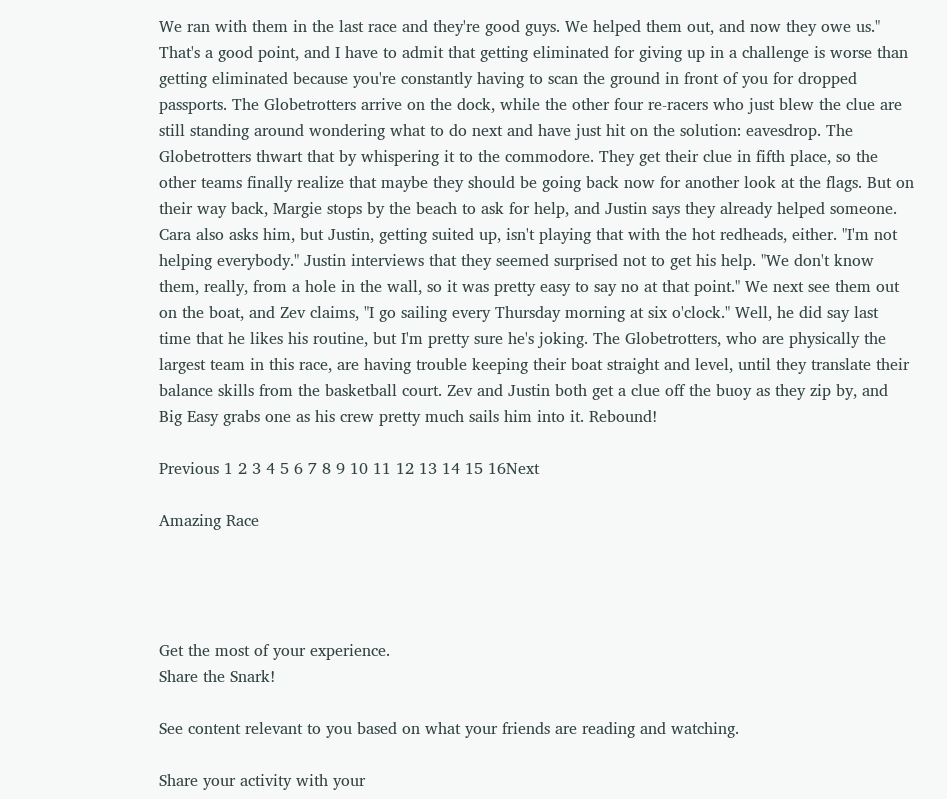We ran with them in the last race and they're good guys. We helped them out, and now they owe us." That's a good point, and I have to admit that getting eliminated for giving up in a challenge is worse than getting eliminated because you're constantly having to scan the ground in front of you for dropped passports. The Globetrotters arrive on the dock, while the other four re-racers who just blew the clue are still standing around wondering what to do next and have just hit on the solution: eavesdrop. The Globetrotters thwart that by whispering it to the commodore. They get their clue in fifth place, so the other teams finally realize that maybe they should be going back now for another look at the flags. But on their way back, Margie stops by the beach to ask for help, and Justin says they already helped someone. Cara also asks him, but Justin, getting suited up, isn't playing that with the hot redheads, either. "I'm not helping everybody." Justin interviews that they seemed surprised not to get his help. "We don't know them, really, from a hole in the wall, so it was pretty easy to say no at that point." We next see them out on the boat, and Zev claims, "I go sailing every Thursday morning at six o'clock." Well, he did say last time that he likes his routine, but I'm pretty sure he's joking. The Globetrotters, who are physically the largest team in this race, are having trouble keeping their boat straight and level, until they translate their balance skills from the basketball court. Zev and Justin both get a clue off the buoy as they zip by, and Big Easy grabs one as his crew pretty much sails him into it. Rebound!

Previous 1 2 3 4 5 6 7 8 9 10 11 12 13 14 15 16Next

Amazing Race




Get the most of your experience.
Share the Snark!

See content relevant to you based on what your friends are reading and watching.

Share your activity with your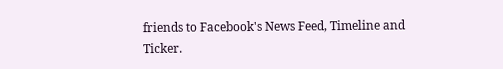friends to Facebook's News Feed, Timeline and Ticker.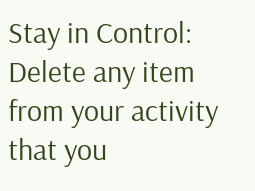Stay in Control: Delete any item from your activity that you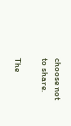choose not to share.

The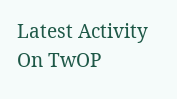Latest Activity On TwOP